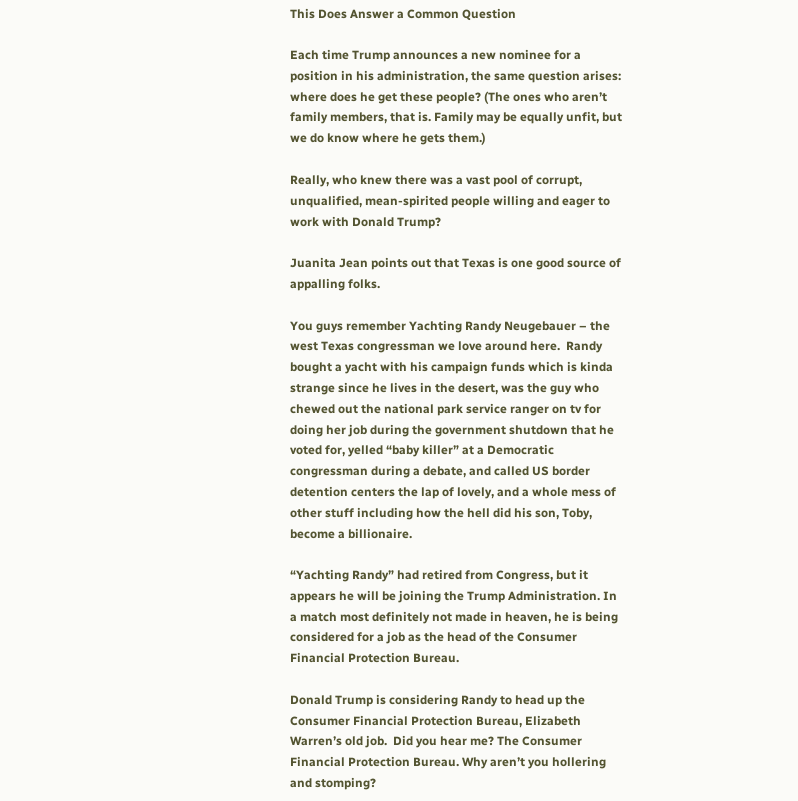This Does Answer a Common Question

Each time Trump announces a new nominee for a position in his administration, the same question arises: where does he get these people? (The ones who aren’t family members, that is. Family may be equally unfit, but we do know where he gets them.)

Really, who knew there was a vast pool of corrupt, unqualified, mean-spirited people willing and eager to work with Donald Trump?

Juanita Jean points out that Texas is one good source of appalling folks.

You guys remember Yachting Randy Neugebauer – the west Texas congressman we love around here.  Randy bought a yacht with his campaign funds which is kinda strange since he lives in the desert, was the guy who chewed out the national park service ranger on tv for doing her job during the government shutdown that he voted for, yelled “baby killer” at a Democratic congressman during a debate, and called US border detention centers the lap of lovely, and a whole mess of other stuff including how the hell did his son, Toby, become a billionaire.

“Yachting Randy” had retired from Congress, but it appears he will be joining the Trump Administration. In a match most definitely not made in heaven, he is being considered for a job as the head of the Consumer Financial Protection Bureau.

Donald Trump is considering Randy to head up the Consumer Financial Protection Bureau, Elizabeth Warren’s old job.  Did you hear me? The Consumer Financial Protection Bureau. Why aren’t you hollering and stomping?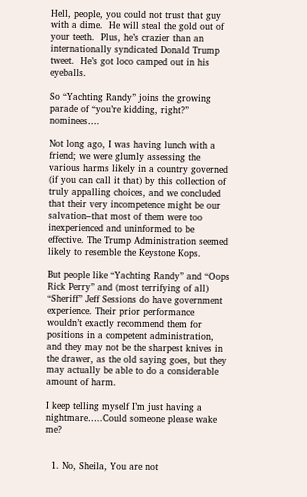Hell, people, you could not trust that guy with a dime.  He will steal the gold out of your teeth.  Plus, he’s crazier than an internationally syndicated Donald Trump tweet.  He’s got loco camped out in his eyeballs.

So “Yachting Randy” joins the growing parade of “you’re kidding, right?” nominees….

Not long ago, I was having lunch with a friend; we were glumly assessing the various harms likely in a country governed (if you can call it that) by this collection of truly appalling choices, and we concluded that their very incompetence might be our salvation–that most of them were too inexperienced and uninformed to be effective. The Trump Administration seemed likely to resemble the Keystone Kops.

But people like “Yachting Randy” and “Oops Rick Perry” and (most terrifying of all) “Sheriff” Jeff Sessions do have government experience. Their prior performance wouldn’t exactly recommend them for positions in a competent administration, and they may not be the sharpest knives in the drawer, as the old saying goes, but they may actually be able to do a considerable amount of harm.

I keep telling myself I’m just having a nightmare…..Could someone please wake me?


  1. No, Sheila, You are not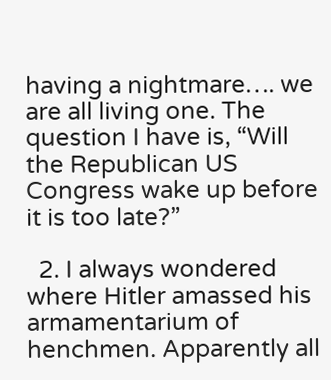having a nightmare…. we are all living one. The question I have is, “Will the Republican US Congress wake up before it is too late?”

  2. I always wondered where Hitler amassed his armamentarium of henchmen. Apparently all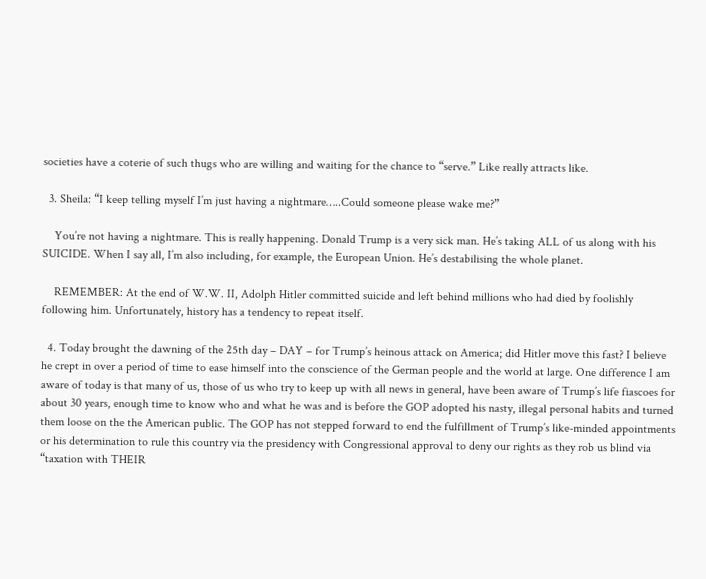societies have a coterie of such thugs who are willing and waiting for the chance to “serve.” Like really attracts like.

  3. Sheila: “I keep telling myself I’m just having a nightmare…..Could someone please wake me?”

    You’re not having a nightmare. This is really happening. Donald Trump is a very sick man. He’s taking ALL of us along with his SUICIDE. When I say all, I’m also including, for example, the European Union. He’s destabilising the whole planet.

    REMEMBER: At the end of W.W. II, Adolph Hitler committed suicide and left behind millions who had died by foolishly following him. Unfortunately, history has a tendency to repeat itself.

  4. Today brought the dawning of the 25th day – DAY – for Trump’s heinous attack on America; did Hitler move this fast? I believe he crept in over a period of time to ease himself into the conscience of the German people and the world at large. One difference I am aware of today is that many of us, those of us who try to keep up with all news in general, have been aware of Trump’s life fiascoes for about 30 years, enough time to know who and what he was and is before the GOP adopted his nasty, illegal personal habits and turned them loose on the the American public. The GOP has not stepped forward to end the fulfillment of Trump’s like-minded appointments or his determination to rule this country via the presidency with Congressional approval to deny our rights as they rob us blind via “taxation with THEIR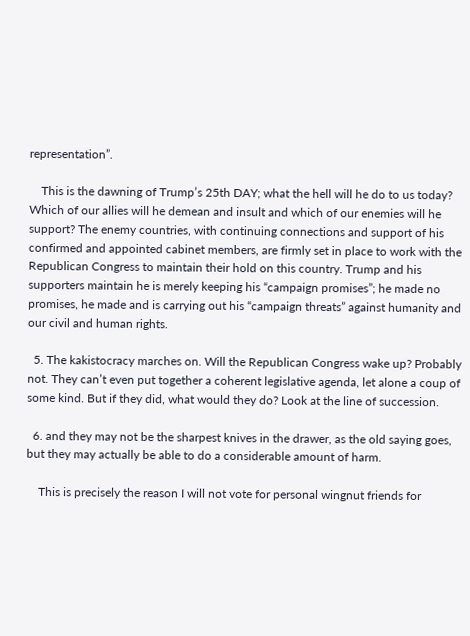representation”.

    This is the dawning of Trump’s 25th DAY; what the hell will he do to us today? Which of our allies will he demean and insult and which of our enemies will he support? The enemy countries, with continuing connections and support of his confirmed and appointed cabinet members, are firmly set in place to work with the Republican Congress to maintain their hold on this country. Trump and his supporters maintain he is merely keeping his “campaign promises”; he made no promises, he made and is carrying out his “campaign threats” against humanity and our civil and human rights.

  5. The kakistocracy marches on. Will the Republican Congress wake up? Probably not. They can’t even put together a coherent legislative agenda, let alone a coup of some kind. But if they did, what would they do? Look at the line of succession.

  6. and they may not be the sharpest knives in the drawer, as the old saying goes, but they may actually be able to do a considerable amount of harm.

    This is precisely the reason I will not vote for personal wingnut friends for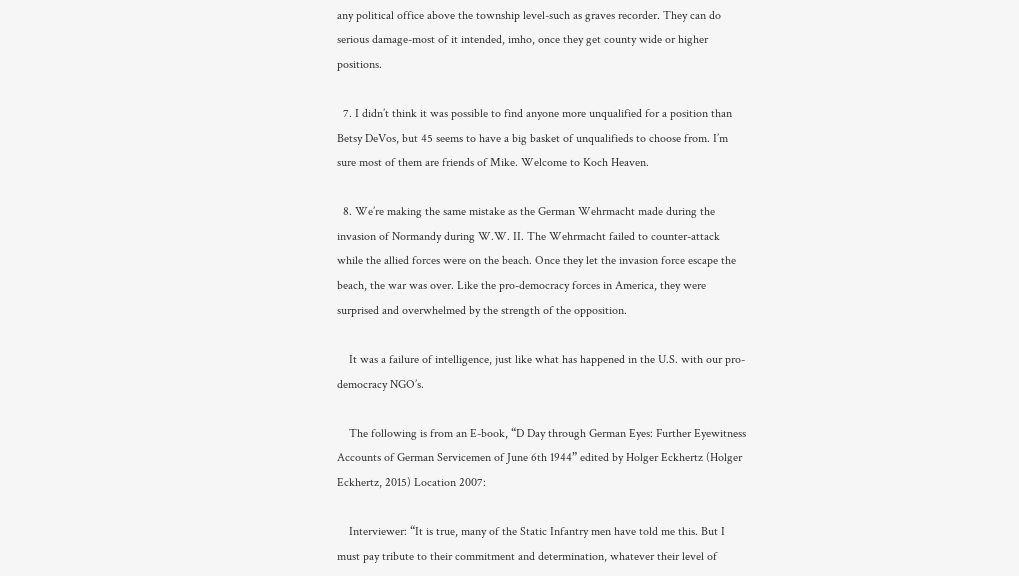any political office above the township level-such as graves recorder. They can do serious damage-most of it intended, imho, once they get county wide or higher positions.

  7. I didn’t think it was possible to find anyone more unqualified for a position than Betsy DeVos, but 45 seems to have a big basket of unqualifieds to choose from. I’m sure most of them are friends of Mike. Welcome to Koch Heaven.

  8. We’re making the same mistake as the German Wehrmacht made during the invasion of Normandy during W.W. II. The Wehrmacht failed to counter-attack while the allied forces were on the beach. Once they let the invasion force escape the beach, the war was over. Like the pro-democracy forces in America, they were surprised and overwhelmed by the strength of the opposition.

    It was a failure of intelligence, just like what has happened in the U.S. with our pro-democracy NGO’s.

    The following is from an E-book, “D Day through German Eyes: Further Eyewitness Accounts of German Servicemen of June 6th 1944” edited by Holger Eckhertz (Holger Eckhertz, 2015) Location 2007:

    Interviewer: “It is true, many of the Static Infantry men have told me this. But I must pay tribute to their commitment and determination, whatever their level of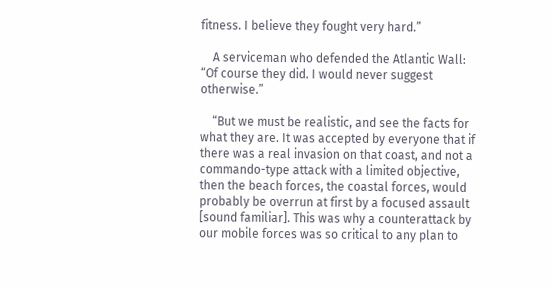fitness. I believe they fought very hard.”

    A serviceman who defended the Atlantic Wall: “Of course they did. I would never suggest otherwise.”

    “But we must be realistic, and see the facts for what they are. It was accepted by everyone that if there was a real invasion on that coast, and not a commando-type attack with a limited objective, then the beach forces, the coastal forces, would probably be overrun at first by a focused assault [sound familiar]. This was why a counterattack by our mobile forces was so critical to any plan to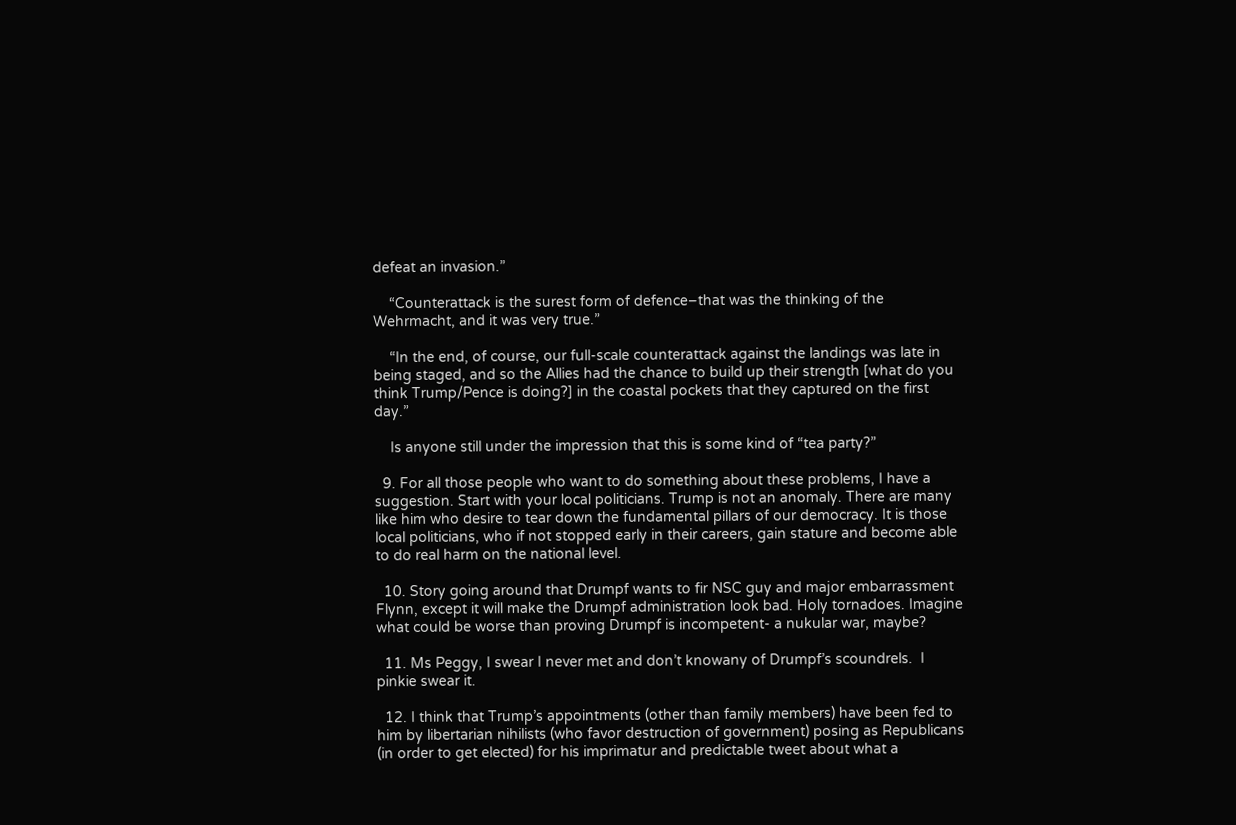defeat an invasion.”

    “Counterattack is the surest form of defence–that was the thinking of the Wehrmacht, and it was very true.”

    “In the end, of course, our full-scale counterattack against the landings was late in being staged, and so the Allies had the chance to build up their strength [what do you think Trump/Pence is doing?] in the coastal pockets that they captured on the first day.”

    Is anyone still under the impression that this is some kind of “tea party?”

  9. For all those people who want to do something about these problems, I have a suggestion. Start with your local politicians. Trump is not an anomaly. There are many like him who desire to tear down the fundamental pillars of our democracy. It is those local politicians, who if not stopped early in their careers, gain stature and become able to do real harm on the national level.

  10. Story going around that Drumpf wants to fir NSC guy and major embarrassment Flynn, except it will make the Drumpf administration look bad. Holy tornadoes. Imagine what could be worse than proving Drumpf is incompetent- a nukular war, maybe?

  11. Ms Peggy, I swear I never met and don’t knowany of Drumpf’s scoundrels.  I pinkie swear it.

  12. I think that Trump’s appointments (other than family members) have been fed to him by libertarian nihilists (who favor destruction of government) posing as Republicans (in order to get elected) for his imprimatur and predictable tweet about what a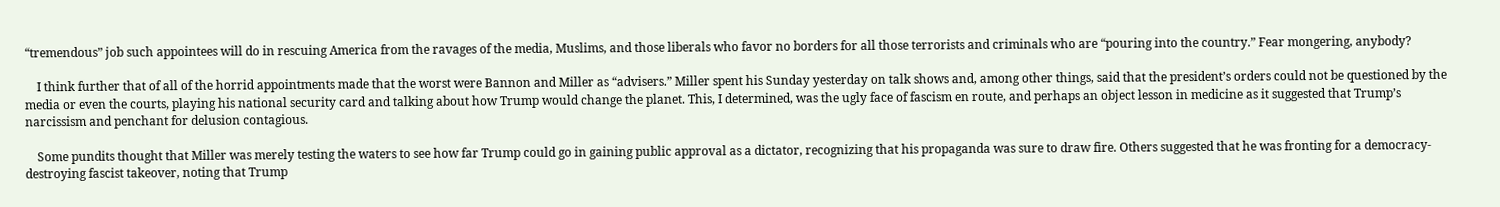“tremendous” job such appointees will do in rescuing America from the ravages of the media, Muslims, and those liberals who favor no borders for all those terrorists and criminals who are “pouring into the country.” Fear mongering, anybody?

    I think further that of all of the horrid appointments made that the worst were Bannon and Miller as “advisers.” Miller spent his Sunday yesterday on talk shows and, among other things, said that the president’s orders could not be questioned by the media or even the courts, playing his national security card and talking about how Trump would change the planet. This, I determined, was the ugly face of fascism en route, and perhaps an object lesson in medicine as it suggested that Trump’s narcissism and penchant for delusion contagious.

    Some pundits thought that Miller was merely testing the waters to see how far Trump could go in gaining public approval as a dictator, recognizing that his propaganda was sure to draw fire. Others suggested that he was fronting for a democracy-destroying fascist takeover, noting that Trump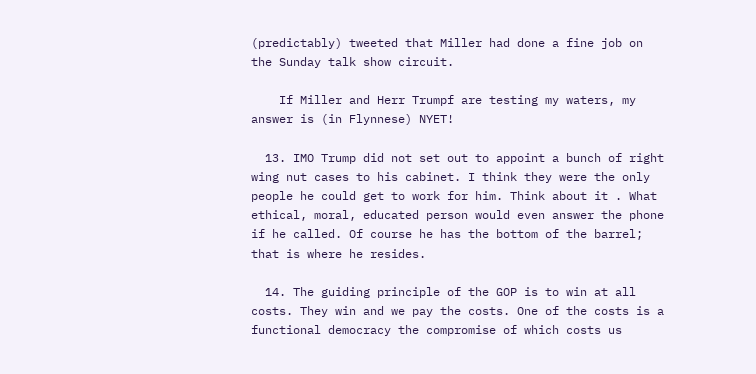(predictably) tweeted that Miller had done a fine job on the Sunday talk show circuit.

    If Miller and Herr Trumpf are testing my waters, my answer is (in Flynnese) NYET!

  13. IMO Trump did not set out to appoint a bunch of right wing nut cases to his cabinet. I think they were the only people he could get to work for him. Think about it . What ethical, moral, educated person would even answer the phone if he called. Of course he has the bottom of the barrel; that is where he resides.

  14. The guiding principle of the GOP is to win at all costs. They win and we pay the costs. One of the costs is a functional democracy the compromise of which costs us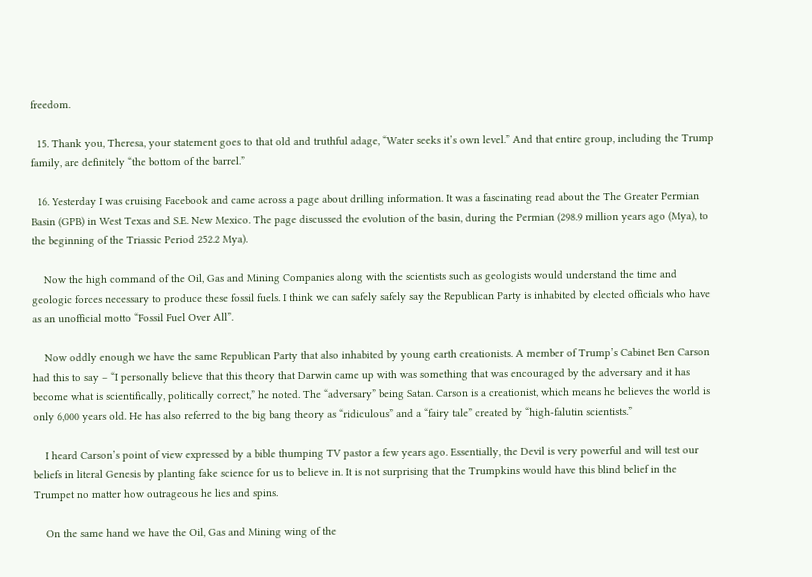freedom.

  15. Thank you, Theresa, your statement goes to that old and truthful adage, “Water seeks it’s own level.” And that entire group, including the Trump family, are definitely “the bottom of the barrel.”

  16. Yesterday I was cruising Facebook and came across a page about drilling information. It was a fascinating read about the The Greater Permian Basin (GPB) in West Texas and S.E. New Mexico. The page discussed the evolution of the basin, during the Permian (298.9 million years ago (Mya), to the beginning of the Triassic Period 252.2 Mya).

    Now the high command of the Oil, Gas and Mining Companies along with the scientists such as geologists would understand the time and geologic forces necessary to produce these fossil fuels. I think we can safely safely say the Republican Party is inhabited by elected officials who have as an unofficial motto “Fossil Fuel Over All”.

    Now oddly enough we have the same Republican Party that also inhabited by young earth creationists. A member of Trump’s Cabinet Ben Carson had this to say – “I personally believe that this theory that Darwin came up with was something that was encouraged by the adversary and it has become what is scientifically, politically correct,” he noted. The “adversary” being Satan. Carson is a creationist, which means he believes the world is only 6,000 years old. He has also referred to the big bang theory as “ridiculous” and a “fairy tale” created by “high-falutin scientists.”

    I heard Carson’s point of view expressed by a bible thumping TV pastor a few years ago. Essentially, the Devil is very powerful and will test our beliefs in literal Genesis by planting fake science for us to believe in. It is not surprising that the Trumpkins would have this blind belief in the Trumpet no matter how outrageous he lies and spins.

    On the same hand we have the Oil, Gas and Mining wing of the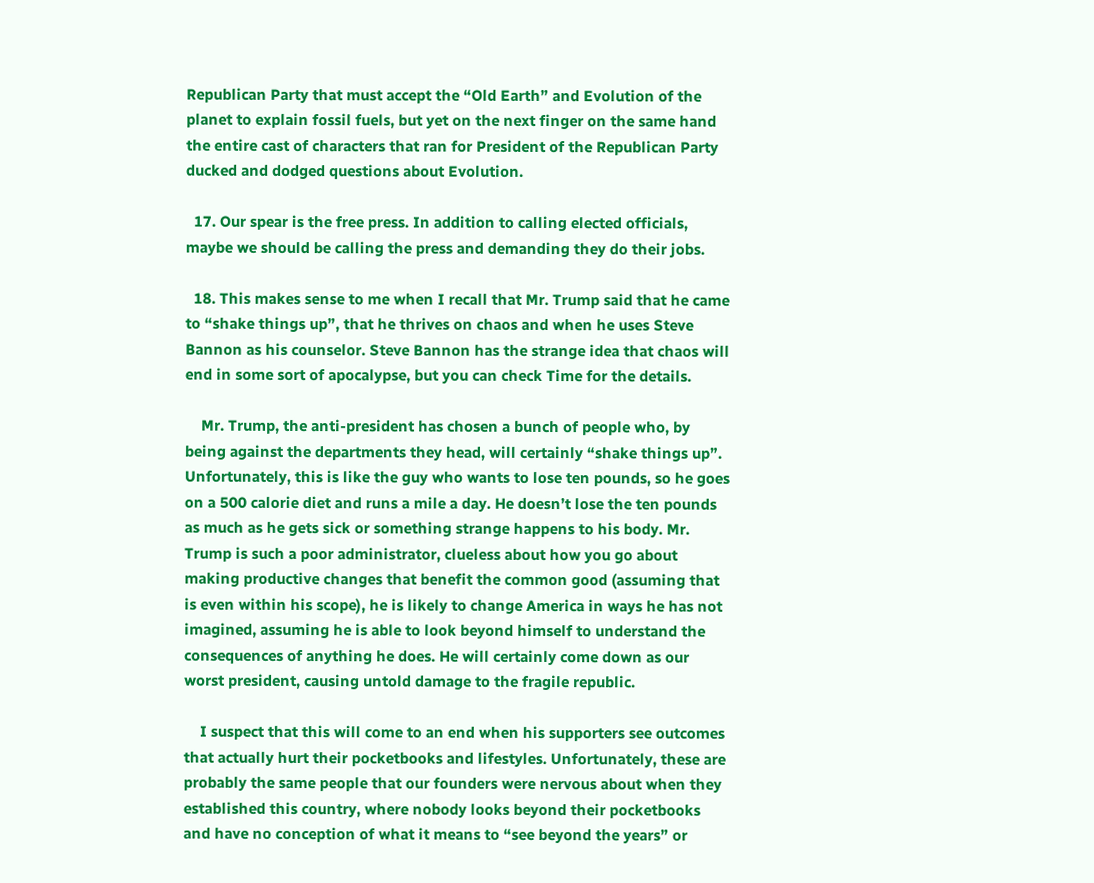Republican Party that must accept the “Old Earth” and Evolution of the planet to explain fossil fuels, but yet on the next finger on the same hand the entire cast of characters that ran for President of the Republican Party ducked and dodged questions about Evolution.

  17. Our spear is the free press. In addition to calling elected officials, maybe we should be calling the press and demanding they do their jobs.

  18. This makes sense to me when I recall that Mr. Trump said that he came to “shake things up”, that he thrives on chaos and when he uses Steve Bannon as his counselor. Steve Bannon has the strange idea that chaos will end in some sort of apocalypse, but you can check Time for the details.

    Mr. Trump, the anti-president has chosen a bunch of people who, by being against the departments they head, will certainly “shake things up”. Unfortunately, this is like the guy who wants to lose ten pounds, so he goes on a 500 calorie diet and runs a mile a day. He doesn’t lose the ten pounds as much as he gets sick or something strange happens to his body. Mr. Trump is such a poor administrator, clueless about how you go about making productive changes that benefit the common good (assuming that is even within his scope), he is likely to change America in ways he has not imagined, assuming he is able to look beyond himself to understand the consequences of anything he does. He will certainly come down as our worst president, causing untold damage to the fragile republic.

    I suspect that this will come to an end when his supporters see outcomes that actually hurt their pocketbooks and lifestyles. Unfortunately, these are probably the same people that our founders were nervous about when they established this country, where nobody looks beyond their pocketbooks and have no conception of what it means to “see beyond the years” or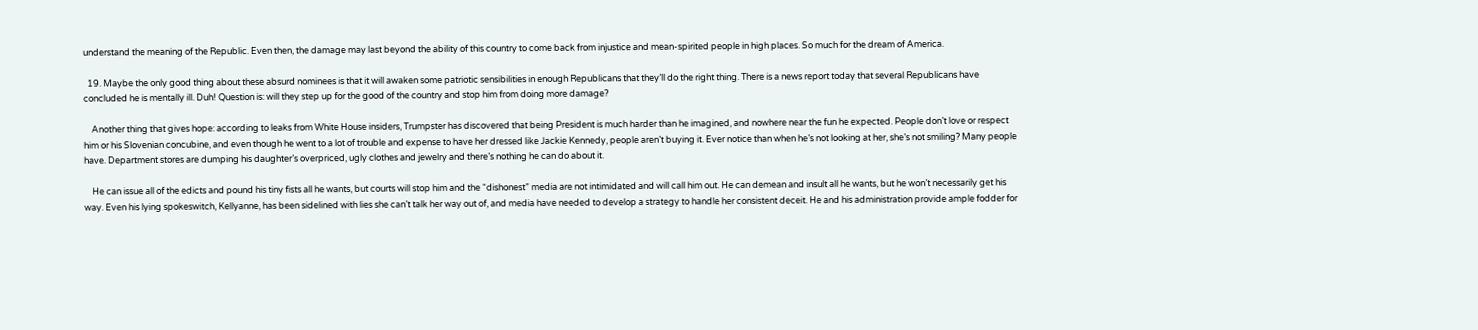understand the meaning of the Republic. Even then, the damage may last beyond the ability of this country to come back from injustice and mean-spirited people in high places. So much for the dream of America.

  19. Maybe the only good thing about these absurd nominees is that it will awaken some patriotic sensibilities in enough Republicans that they’ll do the right thing. There is a news report today that several Republicans have concluded he is mentally ill. Duh! Question is: will they step up for the good of the country and stop him from doing more damage?

    Another thing that gives hope: according to leaks from White House insiders, Trumpster has discovered that being President is much harder than he imagined, and nowhere near the fun he expected. People don’t love or respect him or his Slovenian concubine, and even though he went to a lot of trouble and expense to have her dressed like Jackie Kennedy, people aren’t buying it. Ever notice than when he’s not looking at her, she’s not smiling? Many people have. Department stores are dumping his daughter’s overpriced, ugly clothes and jewelry and there’s nothing he can do about it.

    He can issue all of the edicts and pound his tiny fists all he wants, but courts will stop him and the “dishonest” media are not intimidated and will call him out. He can demean and insult all he wants, but he won’t necessarily get his way. Even his lying spokeswitch, Kellyanne, has been sidelined with lies she can’t talk her way out of, and media have needed to develop a strategy to handle her consistent deceit. He and his administration provide ample fodder for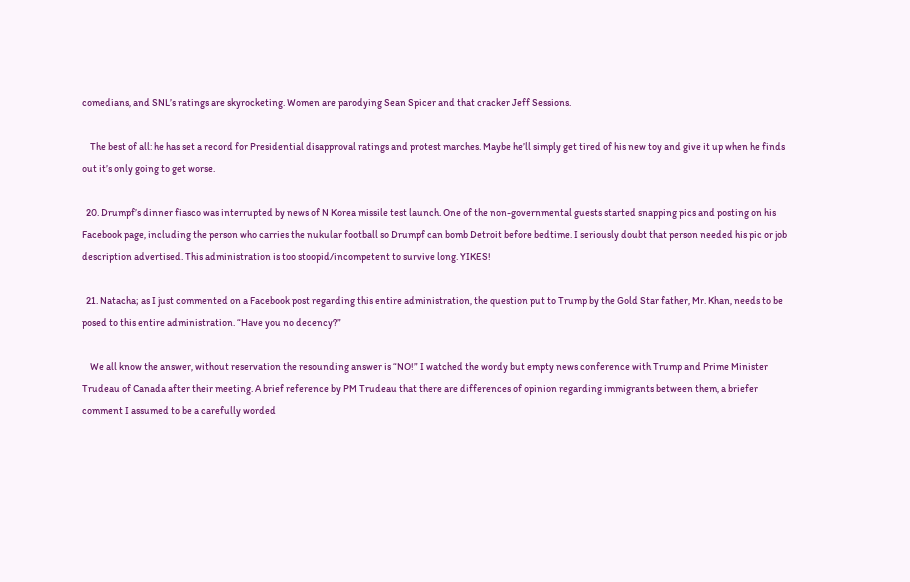comedians, and SNL’s ratings are skyrocketing. Women are parodying Sean Spicer and that cracker Jeff Sessions.

    The best of all: he has set a record for Presidential disapproval ratings and protest marches. Maybe he’ll simply get tired of his new toy and give it up when he finds out it’s only going to get worse.

  20. Drumpf’s dinner fiasco was interrupted by news of N Korea missile test launch. One of the non-governmental guests started snapping pics and posting on his Facebook page, including the person who carries the nukular football so Drumpf can bomb Detroit before bedtime. I seriously doubt that person needed his pic or job description advertised. This administration is too stoopid/incompetent to survive long. YIKES!

  21. Natacha; as I just commented on a Facebook post regarding this entire administration, the question put to Trump by the Gold Star father, Mr. Khan, needs to be posed to this entire administration. “Have you no decency?”

    We all know the answer, without reservation the resounding answer is “NO!” I watched the wordy but empty news conference with Trump and Prime Minister Trudeau of Canada after their meeting. A brief reference by PM Trudeau that there are differences of opinion regarding immigrants between them, a briefer comment I assumed to be a carefully worded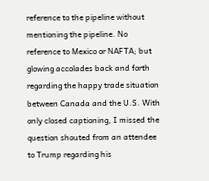reference to the pipeline without mentioning the pipeline. No reference to Mexico or NAFTA; but glowing accolades back and forth regarding the happy trade situation between Canada and the U.S. With only closed captioning, I missed the question shouted from an attendee to Trump regarding his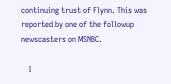continuing trust of Flynn. This was reported by one of the followup newscasters on MSNBC.

    I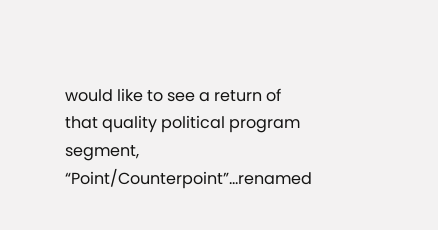would like to see a return of that quality political program segment, “Point/Counterpoint”…renamed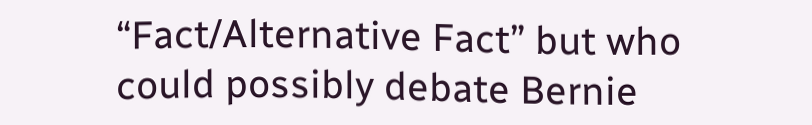“Fact/Alternative Fact” but who could possibly debate Bernie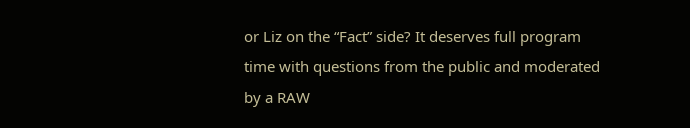or Liz on the “Fact” side? It deserves full program time with questions from the public and moderated by a RAW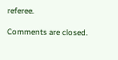referee.

Comments are closed.